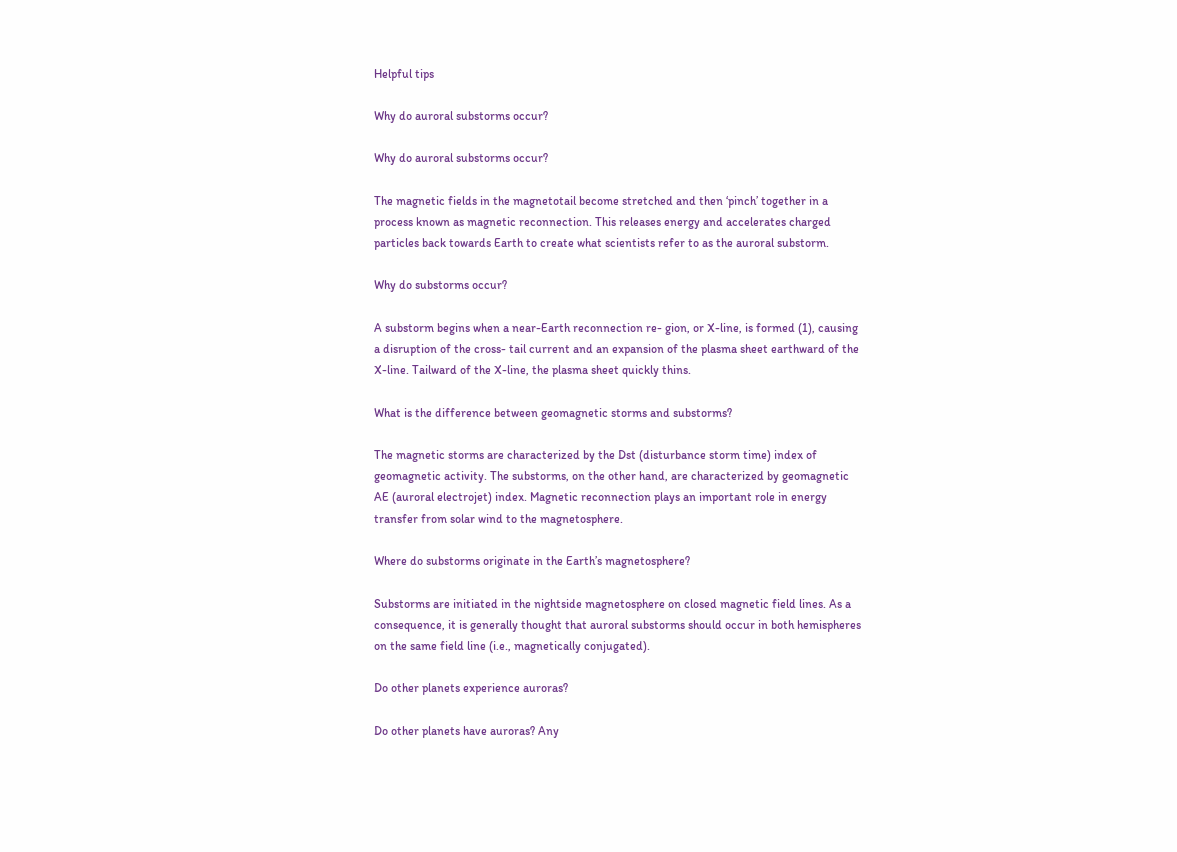Helpful tips

Why do auroral substorms occur?

Why do auroral substorms occur?

The magnetic fields in the magnetotail become stretched and then ‘pinch’ together in a process known as magnetic reconnection. This releases energy and accelerates charged particles back towards Earth to create what scientists refer to as the auroral substorm.

Why do substorms occur?

A substorm begins when a near-Earth reconnection re- gion, or X-line, is formed (1), causing a disruption of the cross- tail current and an expansion of the plasma sheet earthward of the X-line. Tailward of the X-line, the plasma sheet quickly thins.

What is the difference between geomagnetic storms and substorms?

The magnetic storms are characterized by the Dst (disturbance storm time) index of geomagnetic activity. The substorms, on the other hand, are characterized by geomagnetic AE (auroral electrojet) index. Magnetic reconnection plays an important role in energy transfer from solar wind to the magnetosphere.

Where do substorms originate in the Earth’s magnetosphere?

Substorms are initiated in the nightside magnetosphere on closed magnetic field lines. As a consequence, it is generally thought that auroral substorms should occur in both hemispheres on the same field line (i.e., magnetically conjugated).

Do other planets experience auroras?

Do other planets have auroras? Any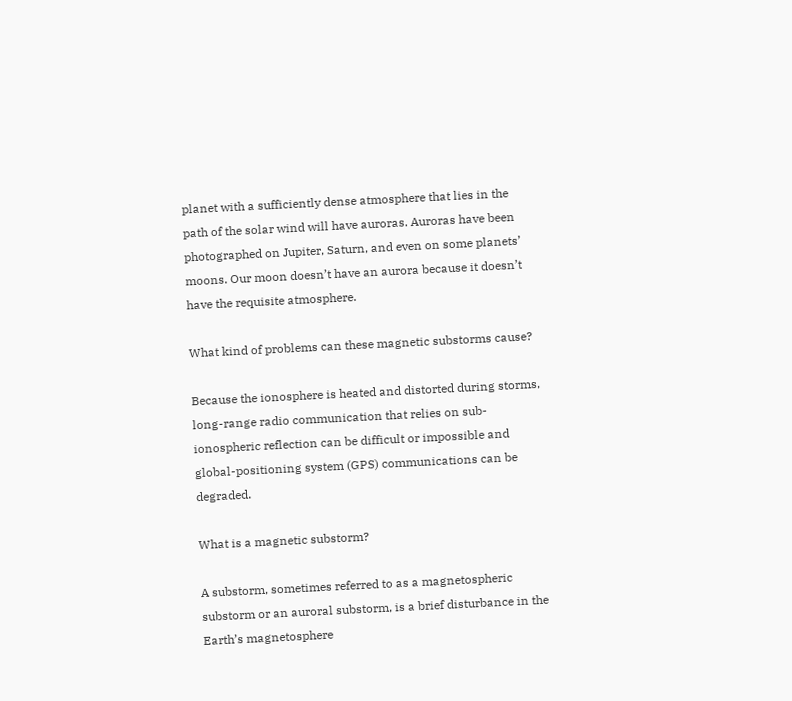planet with a sufficiently dense atmosphere that lies in the path of the solar wind will have auroras. Auroras have been photographed on Jupiter, Saturn, and even on some planets’ moons. Our moon doesn’t have an aurora because it doesn’t have the requisite atmosphere.

What kind of problems can these magnetic substorms cause?

Because the ionosphere is heated and distorted during storms, long-range radio communication that relies on sub-ionospheric reflection can be difficult or impossible and global-positioning system (GPS) communications can be degraded.

What is a magnetic substorm?

A substorm, sometimes referred to as a magnetospheric substorm or an auroral substorm, is a brief disturbance in the Earth’s magnetosphere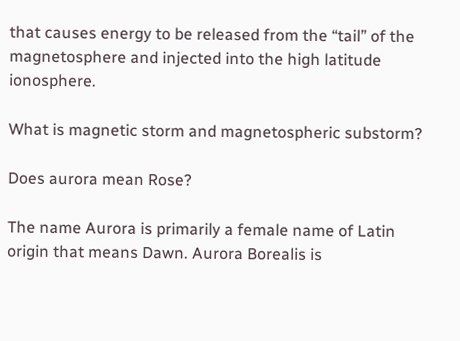that causes energy to be released from the “tail” of the magnetosphere and injected into the high latitude ionosphere.

What is magnetic storm and magnetospheric substorm?

Does aurora mean Rose?

The name Aurora is primarily a female name of Latin origin that means Dawn. Aurora Borealis is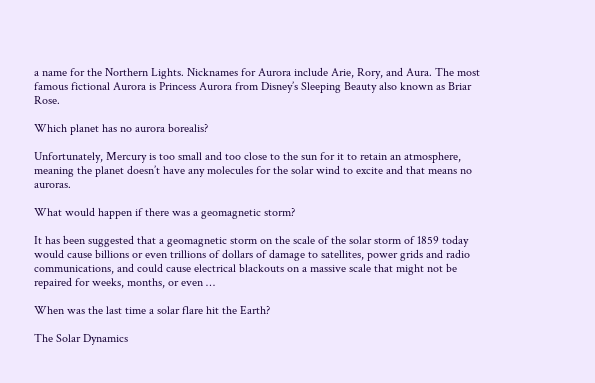a name for the Northern Lights. Nicknames for Aurora include Arie, Rory, and Aura. The most famous fictional Aurora is Princess Aurora from Disney’s Sleeping Beauty also known as Briar Rose.

Which planet has no aurora borealis?

Unfortunately, Mercury is too small and too close to the sun for it to retain an atmosphere, meaning the planet doesn’t have any molecules for the solar wind to excite and that means no auroras.

What would happen if there was a geomagnetic storm?

It has been suggested that a geomagnetic storm on the scale of the solar storm of 1859 today would cause billions or even trillions of dollars of damage to satellites, power grids and radio communications, and could cause electrical blackouts on a massive scale that might not be repaired for weeks, months, or even …

When was the last time a solar flare hit the Earth?

The Solar Dynamics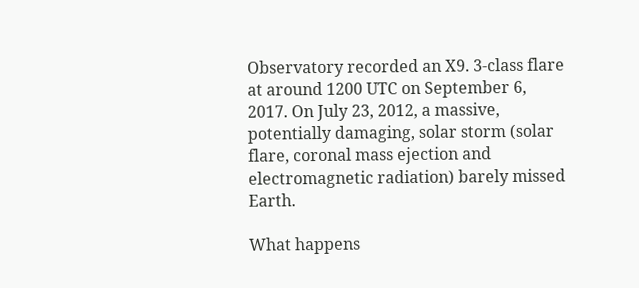Observatory recorded an X9. 3-class flare at around 1200 UTC on September 6, 2017. On July 23, 2012, a massive, potentially damaging, solar storm (solar flare, coronal mass ejection and electromagnetic radiation) barely missed Earth.

What happens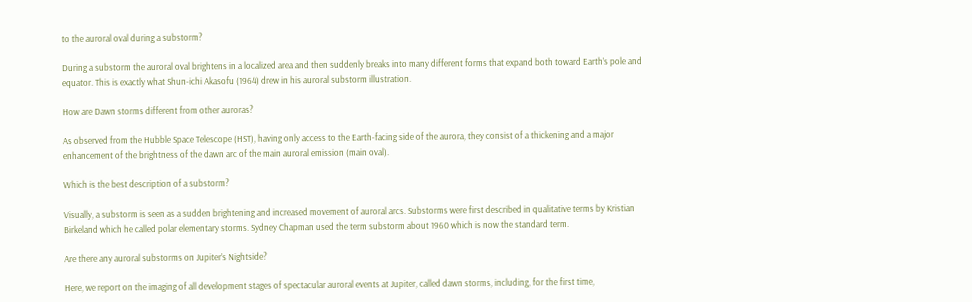to the auroral oval during a substorm?

During a substorm the auroral oval brightens in a localized area and then suddenly breaks into many different forms that expand both toward Earth’s pole and equator. This is exactly what Shun-ichi Akasofu (1964) drew in his auroral substorm illustration.

How are Dawn storms different from other auroras?

As observed from the Hubble Space Telescope (HST), having only access to the Earth-facing side of the aurora, they consist of a thickening and a major enhancement of the brightness of the dawn arc of the main auroral emission (main oval).

Which is the best description of a substorm?

Visually, a substorm is seen as a sudden brightening and increased movement of auroral arcs. Substorms were first described in qualitative terms by Kristian Birkeland which he called polar elementary storms. Sydney Chapman used the term substorm about 1960 which is now the standard term.

Are there any auroral substorms on Jupiter’s Nightside?

Here, we report on the imaging of all development stages of spectacular auroral events at Jupiter, called dawn storms, including, for the first time,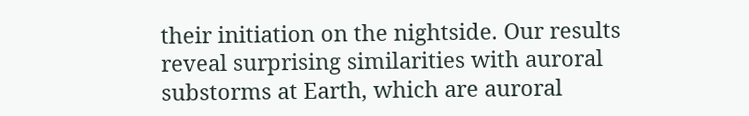their initiation on the nightside. Our results reveal surprising similarities with auroral substorms at Earth, which are auroral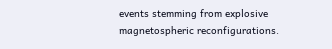events stemming from explosive magnetospheric reconfigurations.